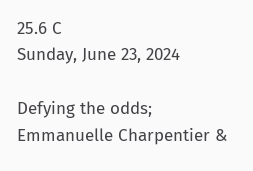25.6 C
Sunday, June 23, 2024

Defying the odds; Emmanuelle Charpentier &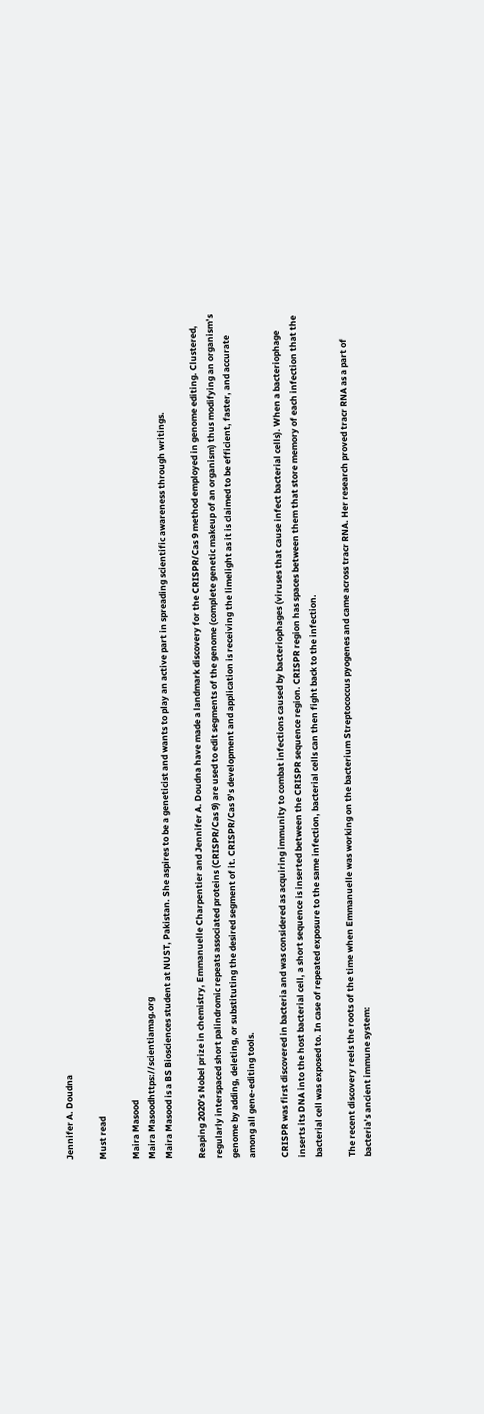Jennifer A. Doudna

Must read

Maira Masood
Maira Masoodhttps://scientiamag.org
Maira Masood is a BS Biosciences student at NUST, Pakistan. She aspires to be a geneticist and wants to play an active part in spreading scientific awareness through writings.

Reaping 2020’s Nobel prize in chemistry, Emmanuelle Charpentier and Jennifer A. Doudna have made a landmark discovery for the CRISPR/Cas 9 method employed in genome editing. Clustered, regularly interspaced short palindromic repeats associated proteins (CRISPR/Cas 9) are used to edit segments of the genome (complete genetic makeup of an organism) thus modifying an organism’s genome by adding, deleting, or substituting the desired segment of it. CRISPR/Cas 9’s development and application is receiving the limelight as it is claimed to be efficient, faster, and accurate among all gene-editing tools.

CRISPR was first discovered in bacteria and was considered as acquiring immunity to combat infections caused by bacteriophages (viruses that cause infect bacterial cells). When a bacteriophage inserts its DNA into the host bacterial cell, a short sequence is inserted between the CRISPR sequence region. CRISPR region has spaces between them that store memory of each infection that the bacterial cell was exposed to. In case of repeated exposure to the same infection, bacterial cells can then fight back to the infection.

The recent discovery reels the roots of the time when Emmanuelle was working on the bacterium Streptococcus pyogenes and came across tracr RNA. Her research proved tracr RNA as a part of bacteria’s ancient immune system: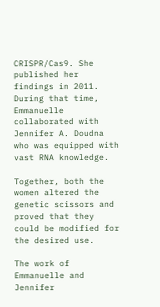CRISPR/Cas9. She published her findings in 2011. During that time, Emmanuelle collaborated with Jennifer A. Doudna who was equipped with vast RNA knowledge.

Together, both the women altered the genetic scissors and proved that they could be modified for the desired use.

The work of Emmanuelle and Jennifer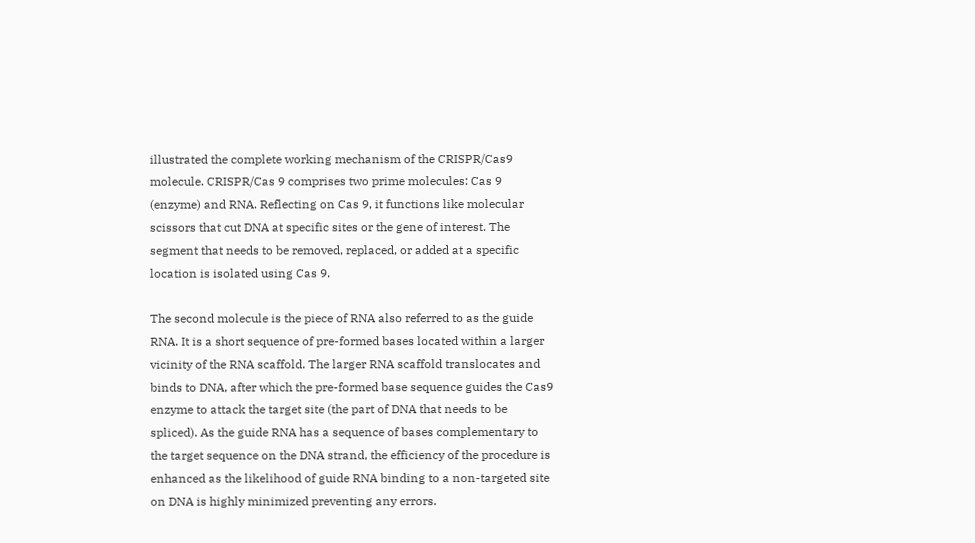illustrated the complete working mechanism of the CRISPR/Cas9 molecule. CRISPR/Cas 9 comprises two prime molecules: Cas 9 (enzyme) and RNA. Reflecting on Cas 9, it functions like molecular scissors that cut DNA at specific sites or the gene of interest. The segment that needs to be removed, replaced, or added at a specific location is isolated using Cas 9.

The second molecule is the piece of RNA also referred to as the guide RNA. It is a short sequence of pre-formed bases located within a larger vicinity of the RNA scaffold. The larger RNA scaffold translocates and binds to DNA, after which the pre-formed base sequence guides the Cas9 enzyme to attack the target site (the part of DNA that needs to be spliced). As the guide RNA has a sequence of bases complementary to the target sequence on the DNA strand, the efficiency of the procedure is enhanced as the likelihood of guide RNA binding to a non-targeted site on DNA is highly minimized preventing any errors.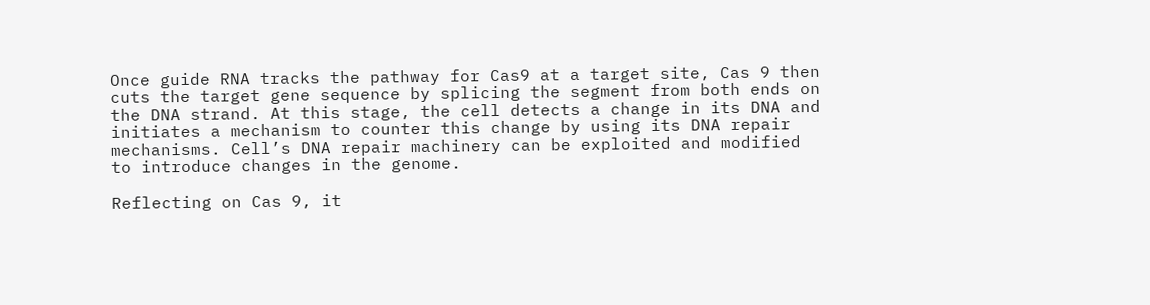Once guide RNA tracks the pathway for Cas9 at a target site, Cas 9 then cuts the target gene sequence by splicing the segment from both ends on the DNA strand. At this stage, the cell detects a change in its DNA and initiates a mechanism to counter this change by using its DNA repair mechanisms. Cell’s DNA repair machinery can be exploited and modified to introduce changes in the genome.

Reflecting on Cas 9, it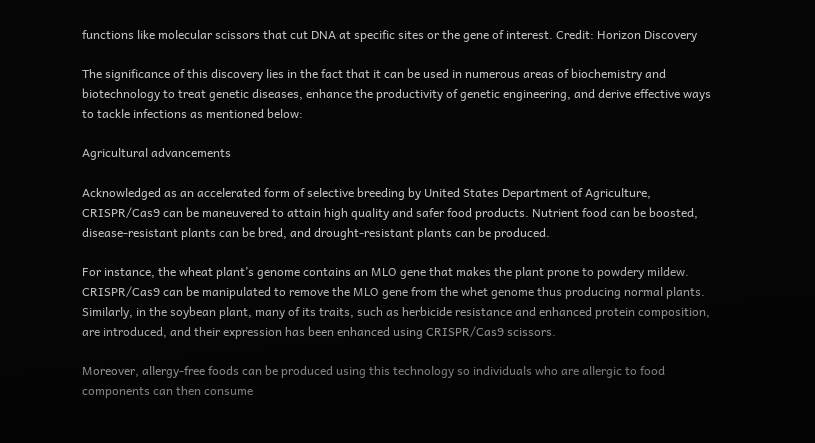functions like molecular scissors that cut DNA at specific sites or the gene of interest. Credit: Horizon Discovery

The significance of this discovery lies in the fact that it can be used in numerous areas of biochemistry and biotechnology to treat genetic diseases, enhance the productivity of genetic engineering, and derive effective ways to tackle infections as mentioned below:

Agricultural advancements

Acknowledged as an accelerated form of selective breeding by United States Department of Agriculture, CRISPR/Cas9 can be maneuvered to attain high quality and safer food products. Nutrient food can be boosted, disease-resistant plants can be bred, and drought-resistant plants can be produced.

For instance, the wheat plant’s genome contains an MLO gene that makes the plant prone to powdery mildew. CRISPR/Cas9 can be manipulated to remove the MLO gene from the whet genome thus producing normal plants. Similarly, in the soybean plant, many of its traits, such as herbicide resistance and enhanced protein composition, are introduced, and their expression has been enhanced using CRISPR/Cas9 scissors.

Moreover, allergy-free foods can be produced using this technology so individuals who are allergic to food components can then consume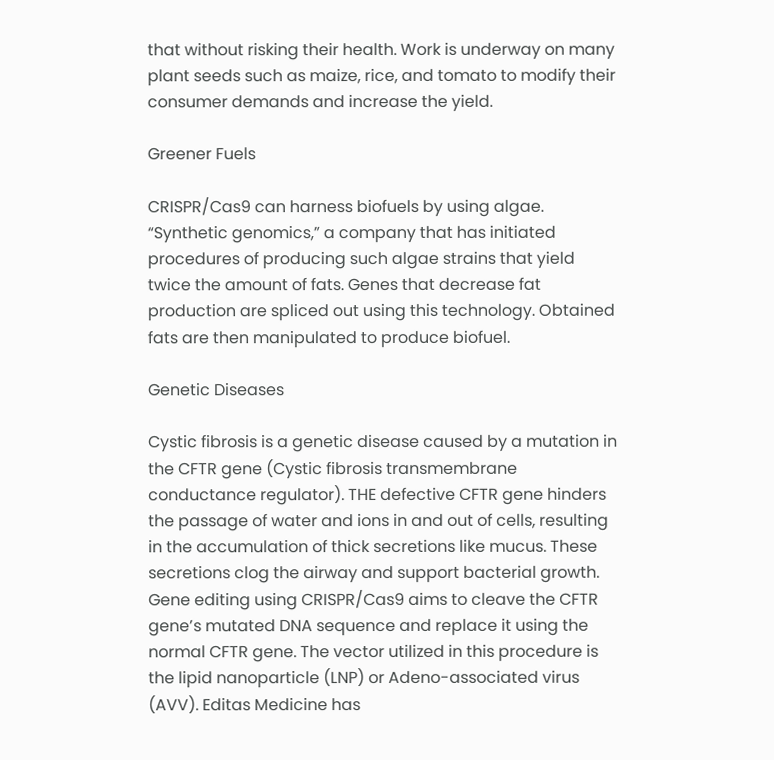that without risking their health. Work is underway on many plant seeds such as maize, rice, and tomato to modify their consumer demands and increase the yield.

Greener Fuels

CRISPR/Cas9 can harness biofuels by using algae. “Synthetic genomics,” a company that has initiated procedures of producing such algae strains that yield twice the amount of fats. Genes that decrease fat production are spliced out using this technology. Obtained fats are then manipulated to produce biofuel.

Genetic Diseases

Cystic fibrosis is a genetic disease caused by a mutation in the CFTR gene (Cystic fibrosis transmembrane conductance regulator). THE defective CFTR gene hinders the passage of water and ions in and out of cells, resulting in the accumulation of thick secretions like mucus. These secretions clog the airway and support bacterial growth. Gene editing using CRISPR/Cas9 aims to cleave the CFTR gene’s mutated DNA sequence and replace it using the normal CFTR gene. The vector utilized in this procedure is the lipid nanoparticle (LNP) or Adeno-associated virus (AVV). Editas Medicine has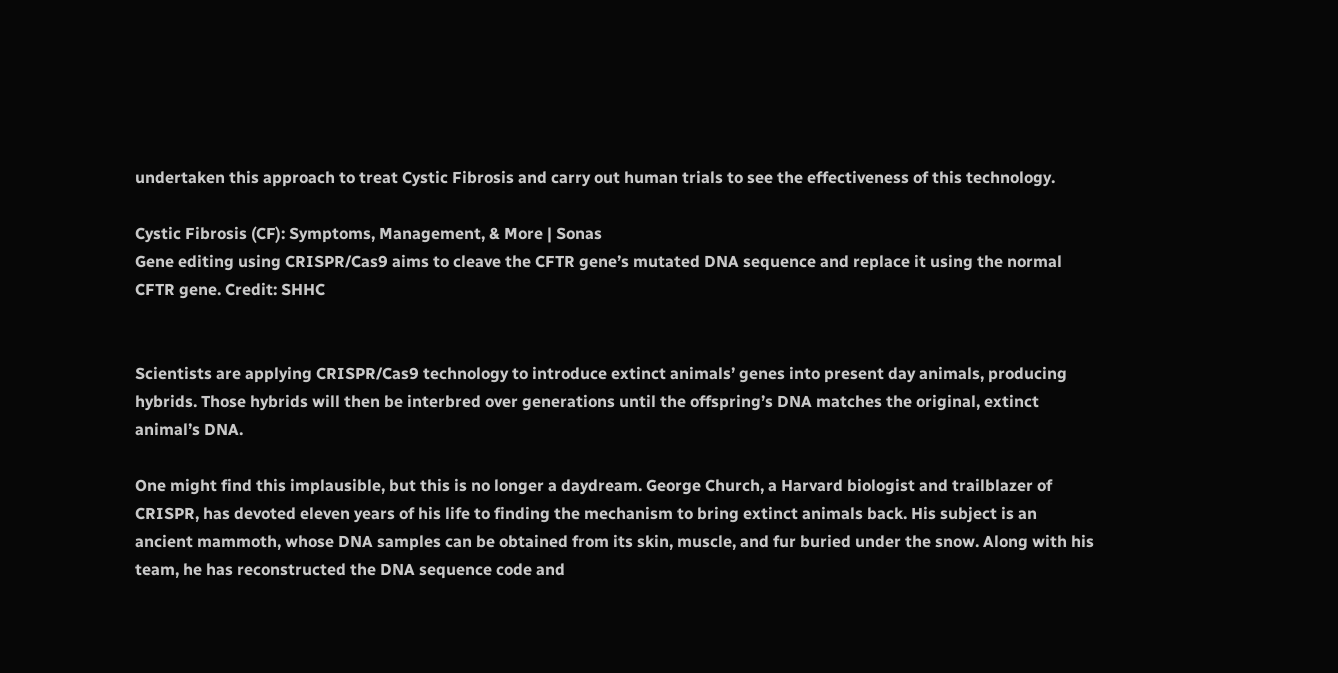undertaken this approach to treat Cystic Fibrosis and carry out human trials to see the effectiveness of this technology.

Cystic Fibrosis (CF): Symptoms, Management, & More | Sonas
Gene editing using CRISPR/Cas9 aims to cleave the CFTR gene’s mutated DNA sequence and replace it using the normal CFTR gene. Credit: SHHC


Scientists are applying CRISPR/Cas9 technology to introduce extinct animals’ genes into present day animals, producing hybrids. Those hybrids will then be interbred over generations until the offspring’s DNA matches the original, extinct animal’s DNA.

One might find this implausible, but this is no longer a daydream. George Church, a Harvard biologist and trailblazer of CRISPR, has devoted eleven years of his life to finding the mechanism to bring extinct animals back. His subject is an ancient mammoth, whose DNA samples can be obtained from its skin, muscle, and fur buried under the snow. Along with his team, he has reconstructed the DNA sequence code and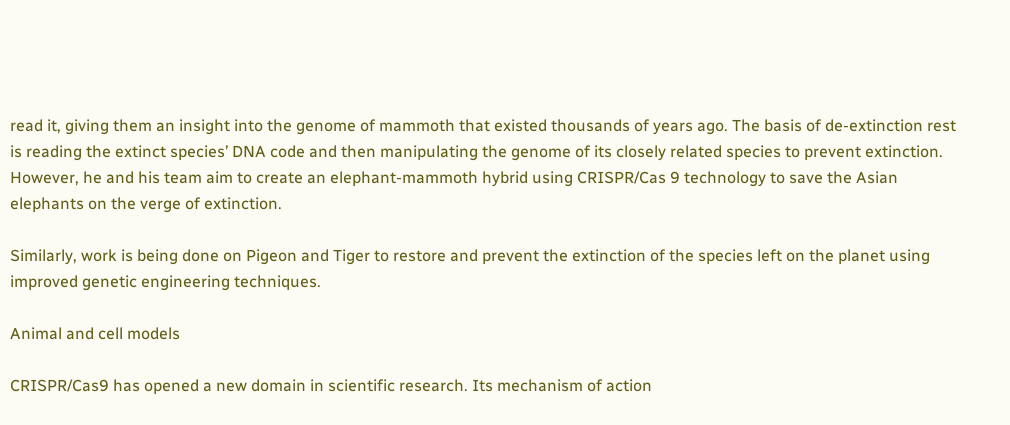read it, giving them an insight into the genome of mammoth that existed thousands of years ago. The basis of de-extinction rest is reading the extinct species’ DNA code and then manipulating the genome of its closely related species to prevent extinction. However, he and his team aim to create an elephant-mammoth hybrid using CRISPR/Cas 9 technology to save the Asian elephants on the verge of extinction.

Similarly, work is being done on Pigeon and Tiger to restore and prevent the extinction of the species left on the planet using improved genetic engineering techniques.

Animal and cell models

CRISPR/Cas9 has opened a new domain in scientific research. Its mechanism of action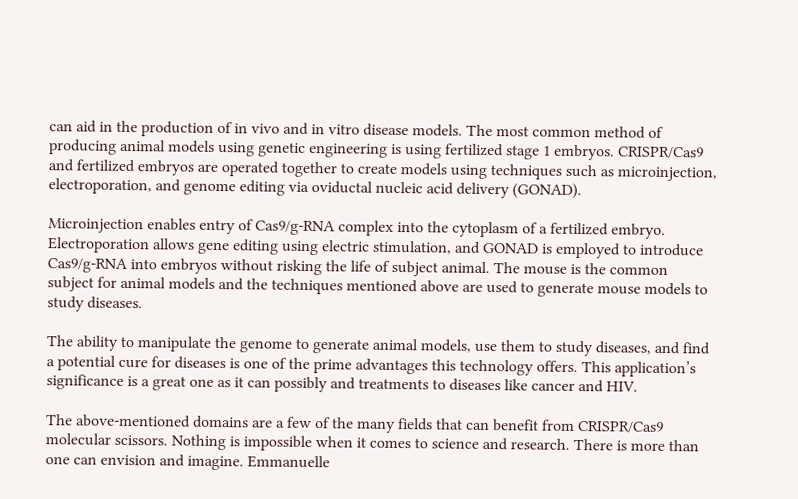can aid in the production of in vivo and in vitro disease models. The most common method of producing animal models using genetic engineering is using fertilized stage 1 embryos. CRISPR/Cas9 and fertilized embryos are operated together to create models using techniques such as microinjection, electroporation, and genome editing via oviductal nucleic acid delivery (GONAD).

Microinjection enables entry of Cas9/g-RNA complex into the cytoplasm of a fertilized embryo. Electroporation allows gene editing using electric stimulation, and GONAD is employed to introduce Cas9/g-RNA into embryos without risking the life of subject animal. The mouse is the common subject for animal models and the techniques mentioned above are used to generate mouse models to study diseases.

The ability to manipulate the genome to generate animal models, use them to study diseases, and find a potential cure for diseases is one of the prime advantages this technology offers. This application’s significance is a great one as it can possibly and treatments to diseases like cancer and HIV.

The above-mentioned domains are a few of the many fields that can benefit from CRISPR/Cas9 molecular scissors. Nothing is impossible when it comes to science and research. There is more than one can envision and imagine. Emmanuelle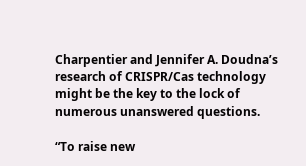Charpentier and Jennifer A. Doudna’s research of CRISPR/Cas technology might be the key to the lock of numerous unanswered questions.

“To raise new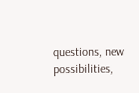questions, new possibilities,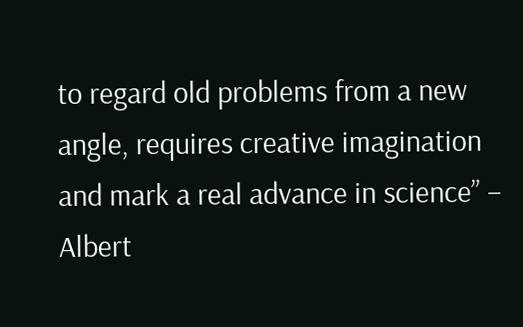to regard old problems from a new angle, requires creative imagination and mark a real advance in science” – Albert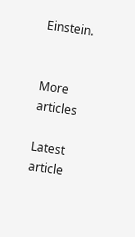Einstein.


More articles

Latest article